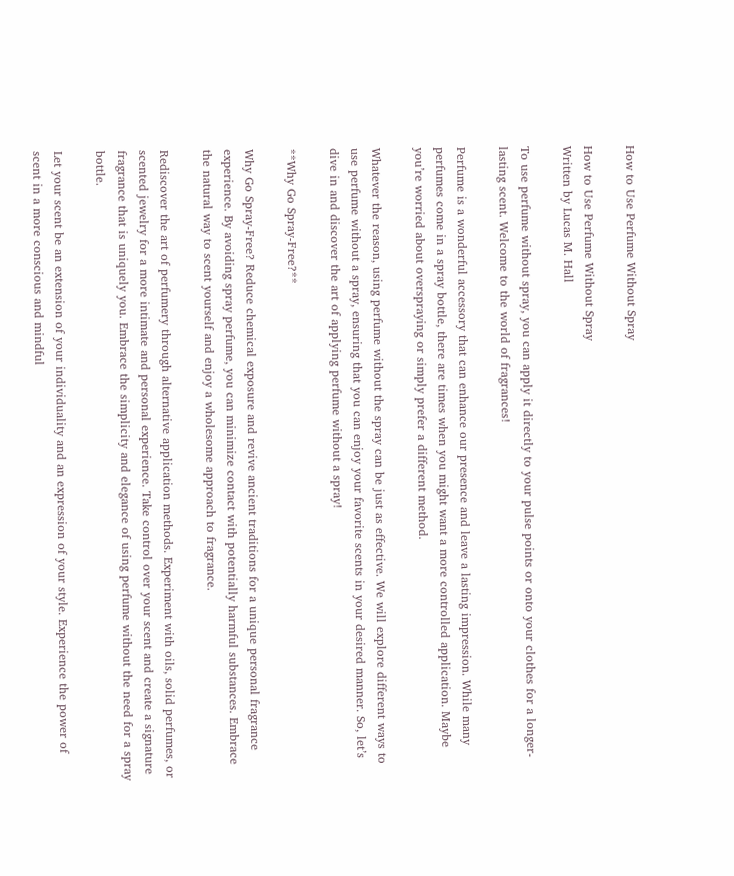How to Use Perfume Without Spray

How to Use Perfume Without Spray
Written by Lucas M. Hall

To use perfume without spray, you can apply it directly to your pulse points or onto your clothes for a longer-lasting scent. Welcome to the world of fragrances!

Perfume is a wonderful accessory that can enhance our presence and leave a lasting impression. While many perfumes come in a spray bottle, there are times when you might want a more controlled application. Maybe you’re worried about overspraying or simply prefer a different method.

Whatever the reason, using perfume without the spray can be just as effective. We will explore different ways to use perfume without a spray, ensuring that you can enjoy your favorite scents in your desired manner. So, let’s dive in and discover the art of applying perfume without a spray!

**Why Go Spray-Free?**

Why Go Spray-Free? Reduce chemical exposure and revive ancient traditions for a unique personal fragrance experience. By avoiding spray perfume, you can minimize contact with potentially harmful substances. Embrace the natural way to scent yourself and enjoy a wholesome approach to fragrance.

Rediscover the art of perfumery through alternative application methods. Experiment with oils, solid perfumes, or scented jewelry for a more intimate and personal experience. Take control over your scent and create a signature fragrance that is uniquely you. Embrace the simplicity and elegance of using perfume without the need for a spray bottle.

Let your scent be an extension of your individuality and an expression of your style. Experience the power of scent in a more conscious and mindful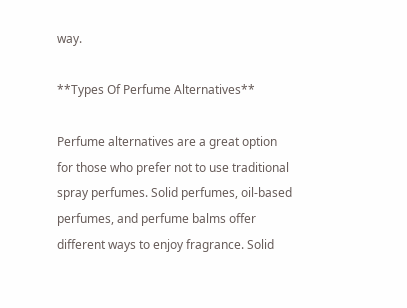way.

**Types Of Perfume Alternatives**

Perfume alternatives are a great option for those who prefer not to use traditional spray perfumes. Solid perfumes, oil-based perfumes, and perfume balms offer different ways to enjoy fragrance. Solid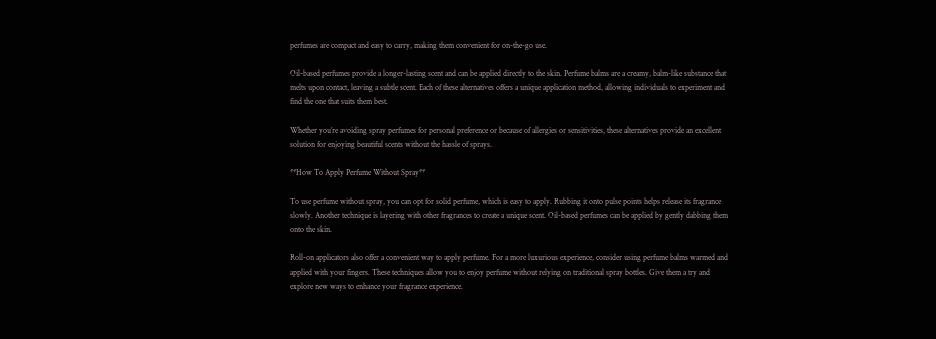perfumes are compact and easy to carry, making them convenient for on-the-go use.

Oil-based perfumes provide a longer-lasting scent and can be applied directly to the skin. Perfume balms are a creamy, balm-like substance that melts upon contact, leaving a subtle scent. Each of these alternatives offers a unique application method, allowing individuals to experiment and find the one that suits them best.

Whether you’re avoiding spray perfumes for personal preference or because of allergies or sensitivities, these alternatives provide an excellent solution for enjoying beautiful scents without the hassle of sprays.

**How To Apply Perfume Without Spray**

To use perfume without spray, you can opt for solid perfume, which is easy to apply. Rubbing it onto pulse points helps release its fragrance slowly. Another technique is layering with other fragrances to create a unique scent. Oil-based perfumes can be applied by gently dabbing them onto the skin.

Roll-on applicators also offer a convenient way to apply perfume. For a more luxurious experience, consider using perfume balms warmed and applied with your fingers. These techniques allow you to enjoy perfume without relying on traditional spray bottles. Give them a try and explore new ways to enhance your fragrance experience.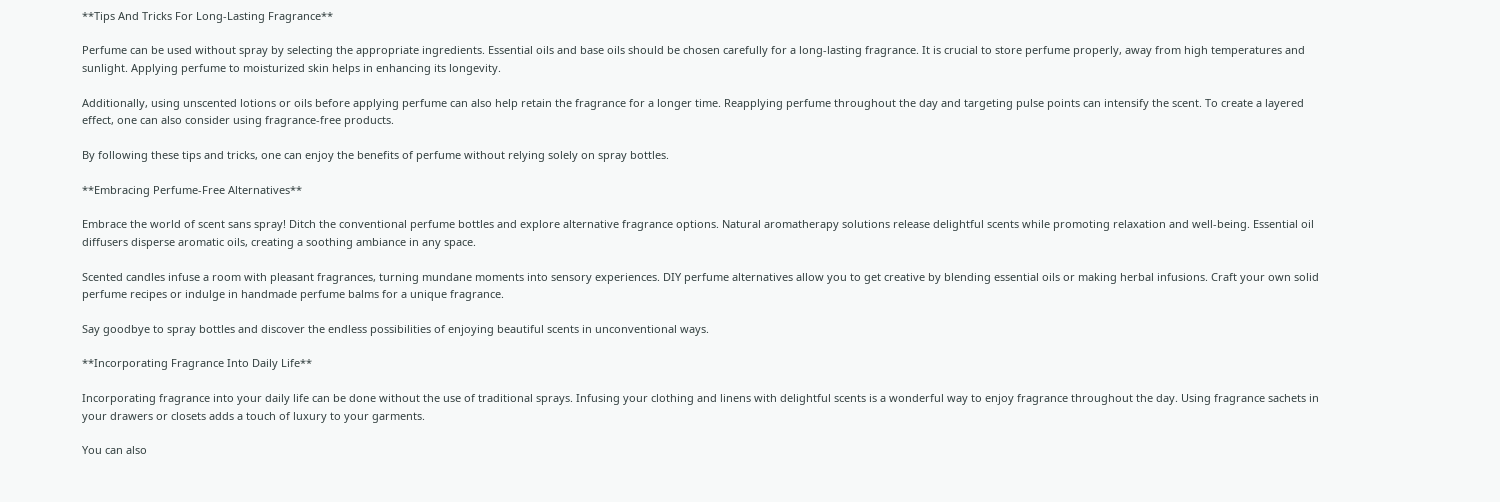**Tips And Tricks For Long-Lasting Fragrance**

Perfume can be used without spray by selecting the appropriate ingredients. Essential oils and base oils should be chosen carefully for a long-lasting fragrance. It is crucial to store perfume properly, away from high temperatures and sunlight. Applying perfume to moisturized skin helps in enhancing its longevity.

Additionally, using unscented lotions or oils before applying perfume can also help retain the fragrance for a longer time. Reapplying perfume throughout the day and targeting pulse points can intensify the scent. To create a layered effect, one can also consider using fragrance-free products.

By following these tips and tricks, one can enjoy the benefits of perfume without relying solely on spray bottles.

**Embracing Perfume-Free Alternatives**

Embrace the world of scent sans spray! Ditch the conventional perfume bottles and explore alternative fragrance options. Natural aromatherapy solutions release delightful scents while promoting relaxation and well-being. Essential oil diffusers disperse aromatic oils, creating a soothing ambiance in any space.

Scented candles infuse a room with pleasant fragrances, turning mundane moments into sensory experiences. DIY perfume alternatives allow you to get creative by blending essential oils or making herbal infusions. Craft your own solid perfume recipes or indulge in handmade perfume balms for a unique fragrance.

Say goodbye to spray bottles and discover the endless possibilities of enjoying beautiful scents in unconventional ways.

**Incorporating Fragrance Into Daily Life**

Incorporating fragrance into your daily life can be done without the use of traditional sprays. Infusing your clothing and linens with delightful scents is a wonderful way to enjoy fragrance throughout the day. Using fragrance sachets in your drawers or closets adds a touch of luxury to your garments.

You can also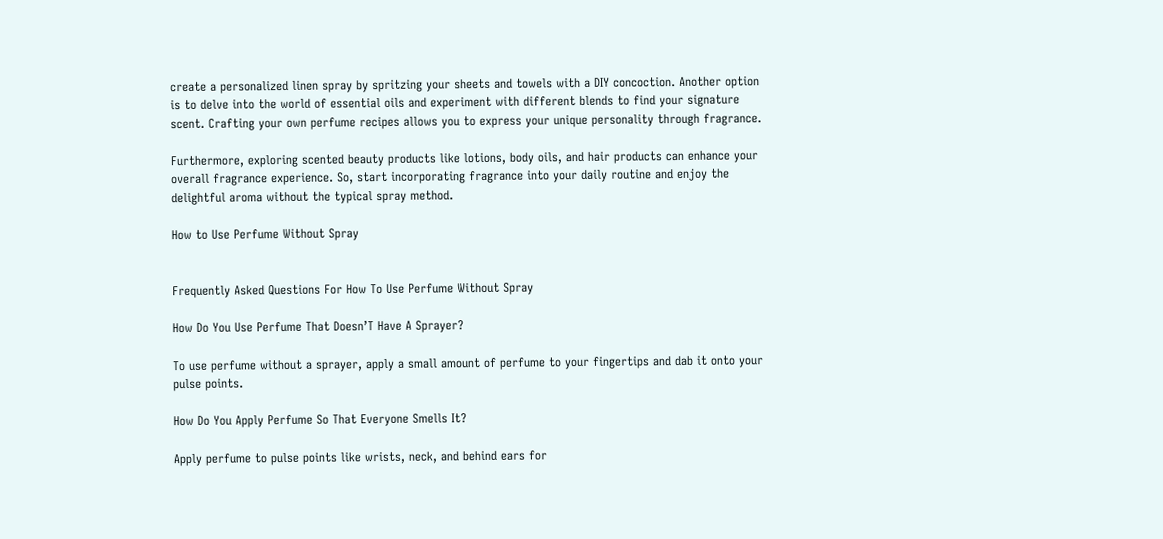create a personalized linen spray by spritzing your sheets and towels with a DIY concoction. Another option is to delve into the world of essential oils and experiment with different blends to find your signature scent. Crafting your own perfume recipes allows you to express your unique personality through fragrance.

Furthermore, exploring scented beauty products like lotions, body oils, and hair products can enhance your overall fragrance experience. So, start incorporating fragrance into your daily routine and enjoy the delightful aroma without the typical spray method.

How to Use Perfume Without Spray


Frequently Asked Questions For How To Use Perfume Without Spray

How Do You Use Perfume That Doesn’T Have A Sprayer?

To use perfume without a sprayer, apply a small amount of perfume to your fingertips and dab it onto your pulse points.

How Do You Apply Perfume So That Everyone Smells It?

Apply perfume to pulse points like wrists, neck, and behind ears for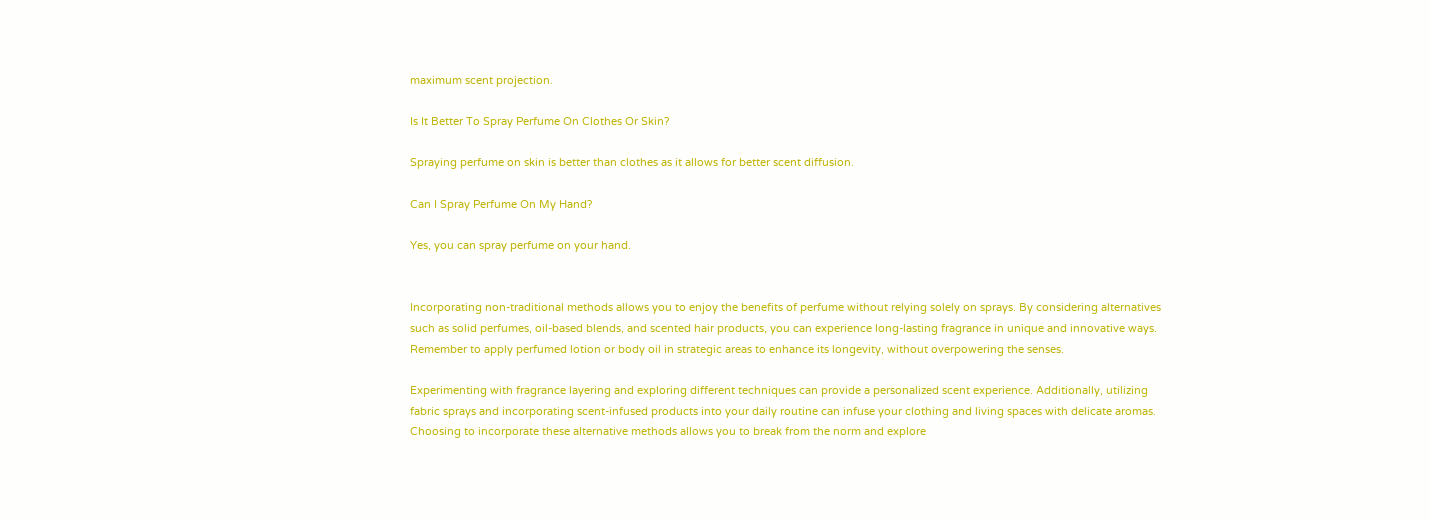maximum scent projection.

Is It Better To Spray Perfume On Clothes Or Skin?

Spraying perfume on skin is better than clothes as it allows for better scent diffusion.

Can I Spray Perfume On My Hand?

Yes, you can spray perfume on your hand.


Incorporating non-traditional methods allows you to enjoy the benefits of perfume without relying solely on sprays. By considering alternatives such as solid perfumes, oil-based blends, and scented hair products, you can experience long-lasting fragrance in unique and innovative ways. Remember to apply perfumed lotion or body oil in strategic areas to enhance its longevity, without overpowering the senses.

Experimenting with fragrance layering and exploring different techniques can provide a personalized scent experience. Additionally, utilizing fabric sprays and incorporating scent-infused products into your daily routine can infuse your clothing and living spaces with delicate aromas. Choosing to incorporate these alternative methods allows you to break from the norm and explore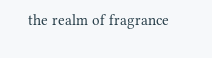the realm of fragrance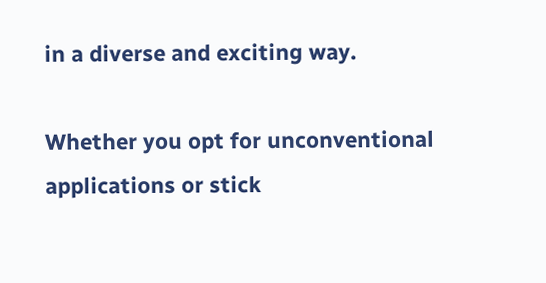in a diverse and exciting way.

Whether you opt for unconventional applications or stick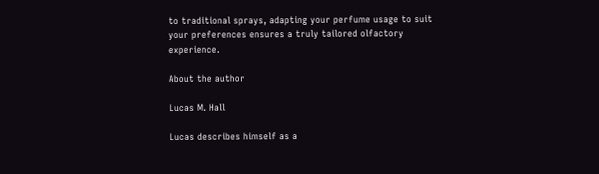to traditional sprays, adapting your perfume usage to suit your preferences ensures a truly tailored olfactory experience.

About the author

Lucas M. Hall

Lucas describes himself as a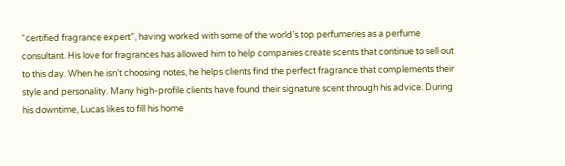“certified fragrance expert”, having worked with some of the world’s top perfumeries as a perfume consultant. His love for fragrances has allowed him to help companies create scents that continue to sell out to this day. When he isn’t choosing notes, he helps clients find the perfect fragrance that complements their style and personality. Many high-profile clients have found their signature scent through his advice. During his downtime, Lucas likes to fill his home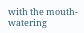with the mouth-watering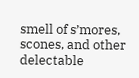smell of s’mores, scones, and other delectable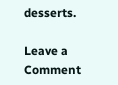desserts.

Leave a Comment